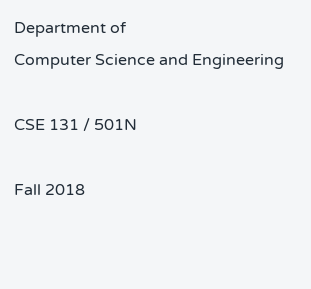Department of
Computer Science and Engineering

CSE 131 / 501N

Fall 2018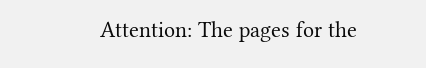Attention: The pages for the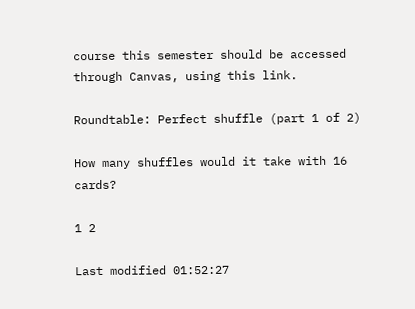course this semester should be accessed through Canvas, using this link.

Roundtable: Perfect shuffle (part 1 of 2)

How many shuffles would it take with 16 cards?

1 2

Last modified 01:52:27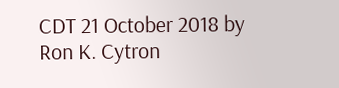CDT 21 October 2018 by Ron K. Cytron